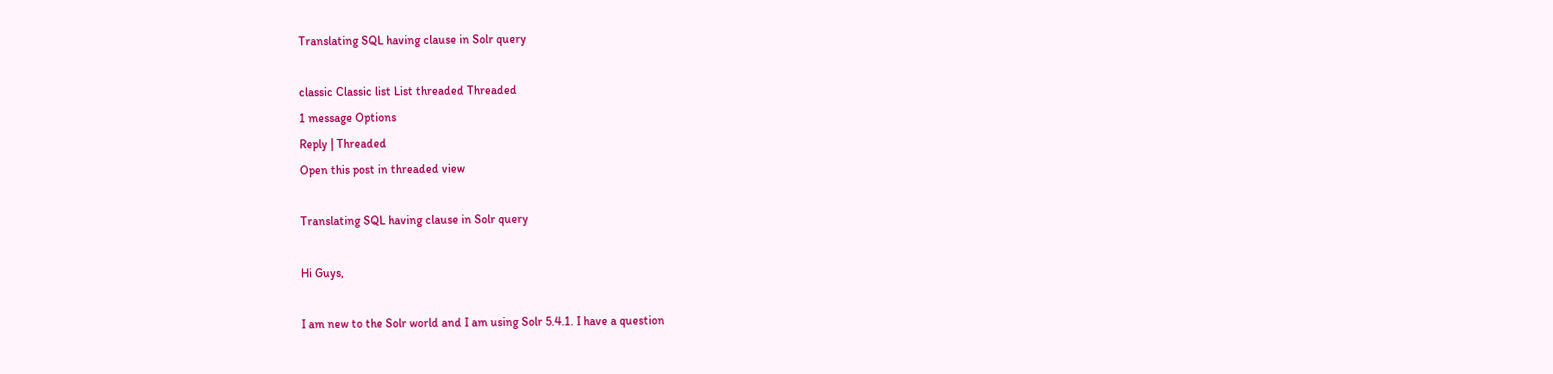Translating SQL having clause in Solr query

classic Classic list List threaded Threaded
1 message Options
Reply | Threaded
Open this post in threaded view

Translating SQL having clause in Solr query

Hi Guys,

I am new to the Solr world and I am using Solr 5.4.1. I have a question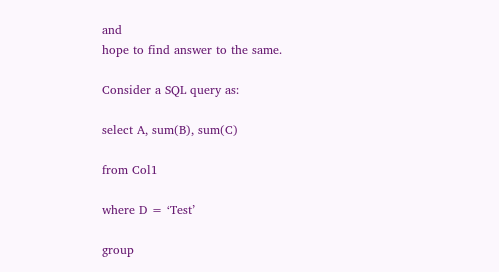and
hope to find answer to the same.

Consider a SQL query as:

select A, sum(B), sum(C)

from Col1

where D = ‘Test’

group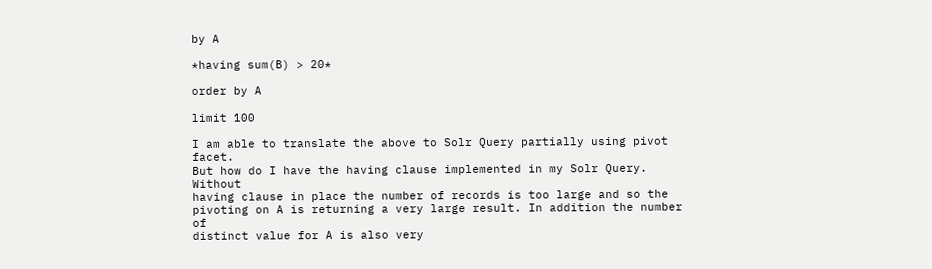by A

*having sum(B) > 20*

order by A

limit 100

I am able to translate the above to Solr Query partially using pivot facet.
But how do I have the having clause implemented in my Solr Query. Without
having clause in place the number of records is too large and so the
pivoting on A is returning a very large result. In addition the number of
distinct value for A is also very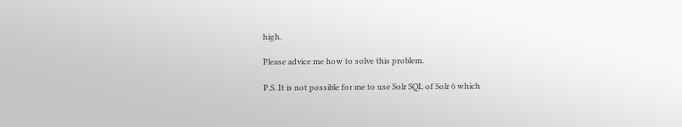high.

Please advice me how to solve this problem.

P.S. It is not possible for me to use Solr SQL of Solr 6 which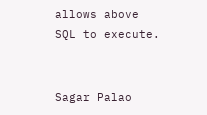allows above
SQL to execute.


Sagar Palao